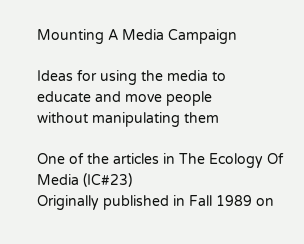Mounting A Media Campaign

Ideas for using the media to educate and move people
without manipulating them

One of the articles in The Ecology Of Media (IC#23)
Originally published in Fall 1989 on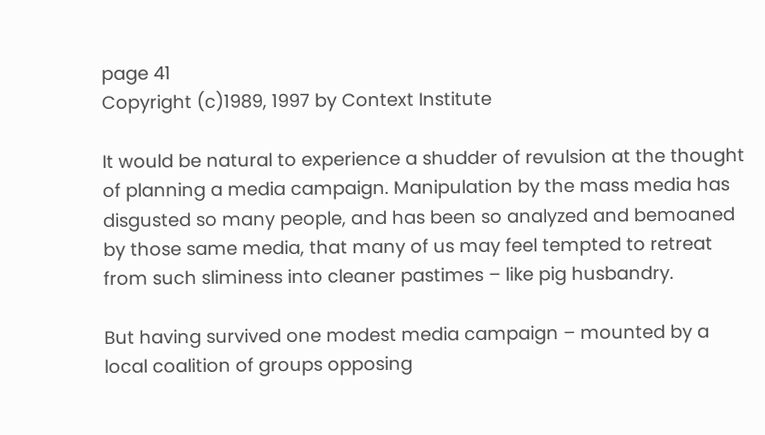page 41
Copyright (c)1989, 1997 by Context Institute

It would be natural to experience a shudder of revulsion at the thought of planning a media campaign. Manipulation by the mass media has disgusted so many people, and has been so analyzed and bemoaned by those same media, that many of us may feel tempted to retreat from such sliminess into cleaner pastimes – like pig husbandry.

But having survived one modest media campaign – mounted by a local coalition of groups opposing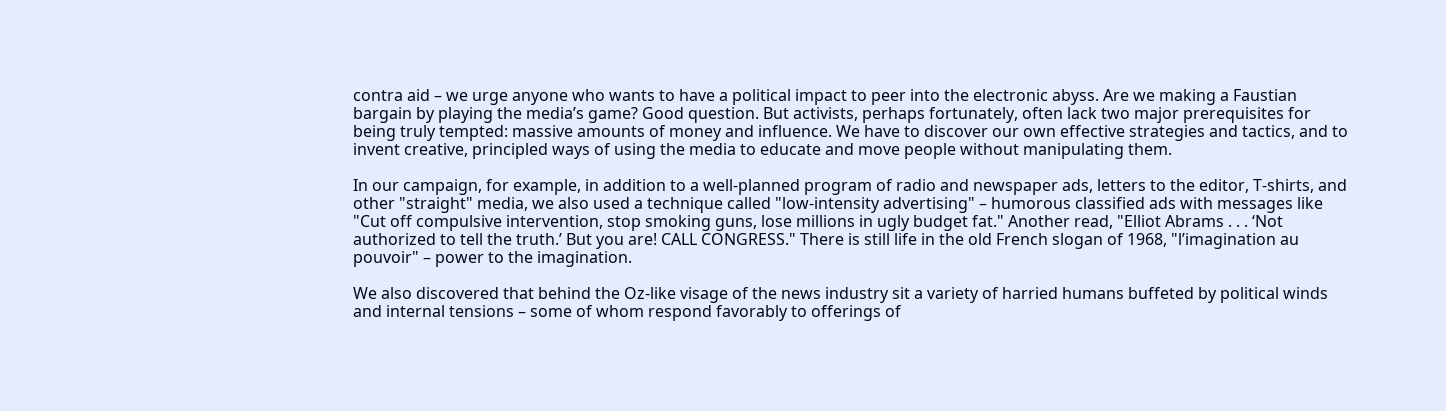contra aid – we urge anyone who wants to have a political impact to peer into the electronic abyss. Are we making a Faustian bargain by playing the media’s game? Good question. But activists, perhaps fortunately, often lack two major prerequisites for being truly tempted: massive amounts of money and influence. We have to discover our own effective strategies and tactics, and to invent creative, principled ways of using the media to educate and move people without manipulating them.

In our campaign, for example, in addition to a well-planned program of radio and newspaper ads, letters to the editor, T-shirts, and other "straight" media, we also used a technique called "low-intensity advertising" – humorous classified ads with messages like "Cut off compulsive intervention, stop smoking guns, lose millions in ugly budget fat." Another read, "Elliot Abrams . . . ‘Not authorized to tell the truth.’ But you are! CALL CONGRESS." There is still life in the old French slogan of 1968, "l’imagination au pouvoir" – power to the imagination.

We also discovered that behind the Oz-like visage of the news industry sit a variety of harried humans buffeted by political winds and internal tensions – some of whom respond favorably to offerings of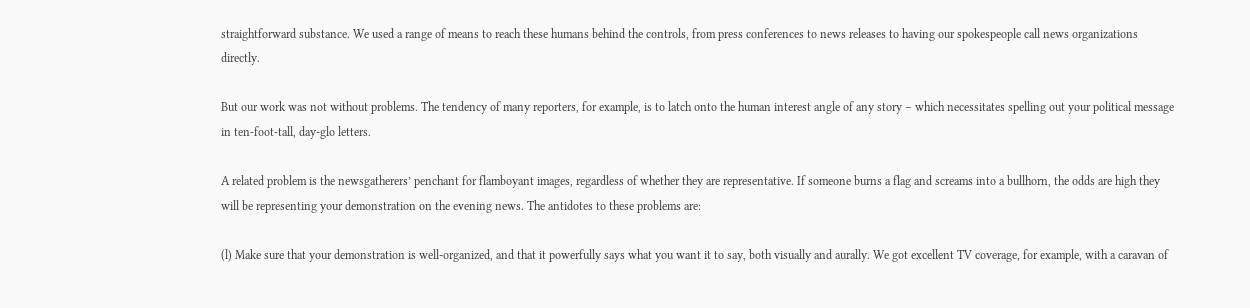straightforward substance. We used a range of means to reach these humans behind the controls, from press conferences to news releases to having our spokespeople call news organizations directly.

But our work was not without problems. The tendency of many reporters, for example, is to latch onto the human interest angle of any story – which necessitates spelling out your political message in ten-foot-tall, day-glo letters.

A related problem is the newsgatherers’ penchant for flamboyant images, regardless of whether they are representative. If someone burns a flag and screams into a bullhorn, the odds are high they will be representing your demonstration on the evening news. The antidotes to these problems are:

(l) Make sure that your demonstration is well-organized, and that it powerfully says what you want it to say, both visually and aurally. We got excellent TV coverage, for example, with a caravan of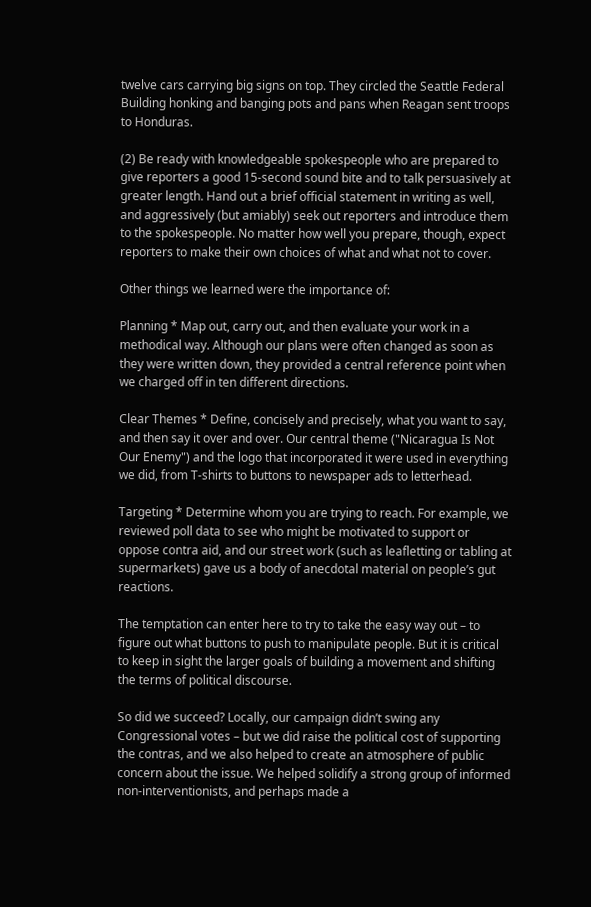twelve cars carrying big signs on top. They circled the Seattle Federal Building honking and banging pots and pans when Reagan sent troops to Honduras.

(2) Be ready with knowledgeable spokespeople who are prepared to give reporters a good 15-second sound bite and to talk persuasively at greater length. Hand out a brief official statement in writing as well, and aggressively (but amiably) seek out reporters and introduce them to the spokespeople. No matter how well you prepare, though, expect reporters to make their own choices of what and what not to cover.

Other things we learned were the importance of:

Planning * Map out, carry out, and then evaluate your work in a methodical way. Although our plans were often changed as soon as they were written down, they provided a central reference point when we charged off in ten different directions.

Clear Themes * Define, concisely and precisely, what you want to say, and then say it over and over. Our central theme ("Nicaragua Is Not Our Enemy") and the logo that incorporated it were used in everything we did, from T-shirts to buttons to newspaper ads to letterhead.

Targeting * Determine whom you are trying to reach. For example, we reviewed poll data to see who might be motivated to support or oppose contra aid, and our street work (such as leafletting or tabling at supermarkets) gave us a body of anecdotal material on people’s gut reactions.

The temptation can enter here to try to take the easy way out – to figure out what buttons to push to manipulate people. But it is critical to keep in sight the larger goals of building a movement and shifting the terms of political discourse.

So did we succeed? Locally, our campaign didn’t swing any Congressional votes – but we did raise the political cost of supporting the contras, and we also helped to create an atmosphere of public concern about the issue. We helped solidify a strong group of informed non-interventionists, and perhaps made a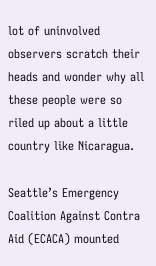lot of uninvolved observers scratch their heads and wonder why all these people were so riled up about a little country like Nicaragua.

Seattle’s Emergency Coalition Against Contra Aid (ECACA) mounted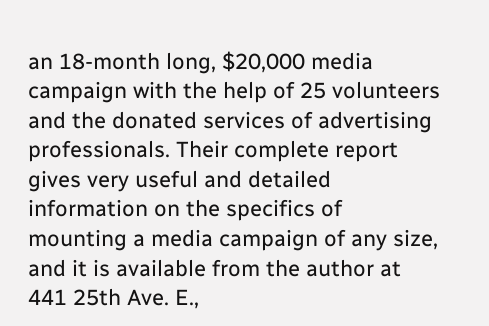an 18-month long, $20,000 media campaign with the help of 25 volunteers and the donated services of advertising professionals. Their complete report gives very useful and detailed information on the specifics of mounting a media campaign of any size, and it is available from the author at 441 25th Ave. E.,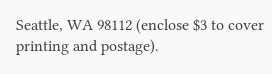Seattle, WA 98112 (enclose $3 to cover printing and postage).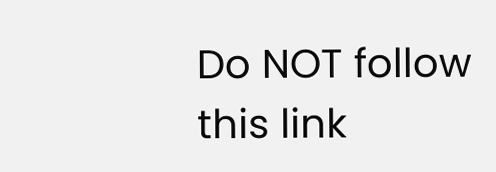Do NOT follow this link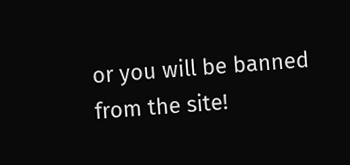or you will be banned from the site!